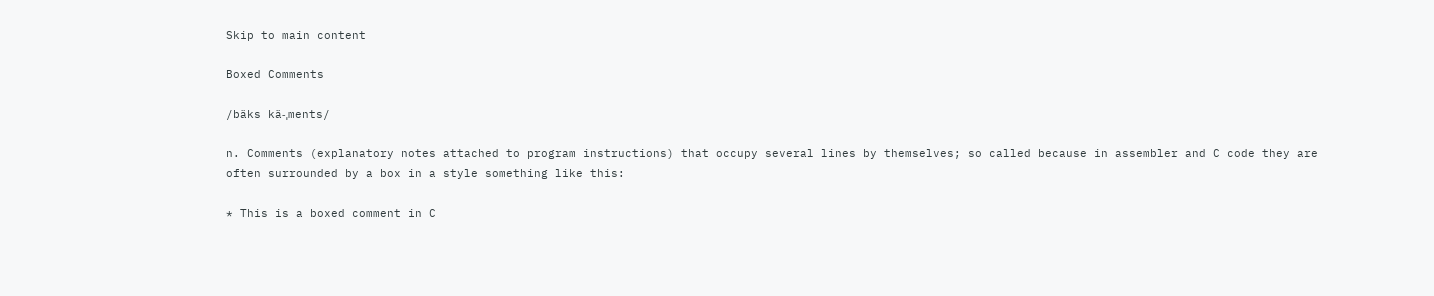Skip to main content

Boxed Comments

/bäks kä-ˌments/

n. Comments (explanatory notes attached to program instructions) that occupy several lines by themselves; so called because in assembler and C code they are often surrounded by a box in a style something like this:

* This is a boxed comment in C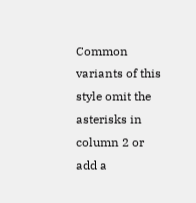Common variants of this style omit the asterisks in column 2 or add a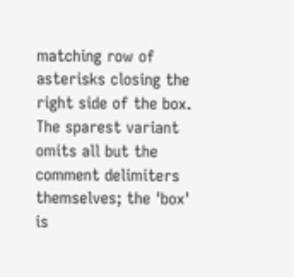matching row of asterisks closing the right side of the box. The sparest variant omits all but the comment delimiters themselves; the 'box' is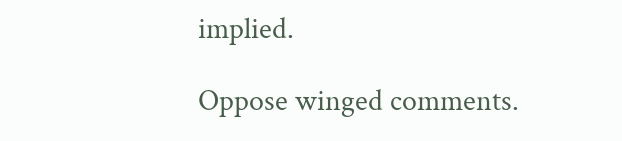implied.

Oppose winged comments.